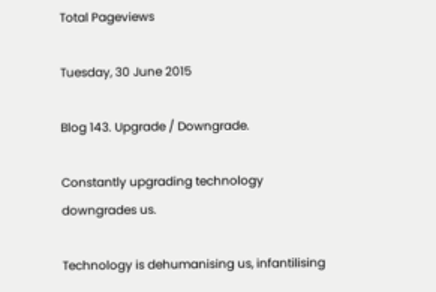Total Pageviews

Tuesday, 30 June 2015

Blog 143. Upgrade / Downgrade.

Constantly upgrading technology downgrades us.

Technology is dehumanising us, infantilising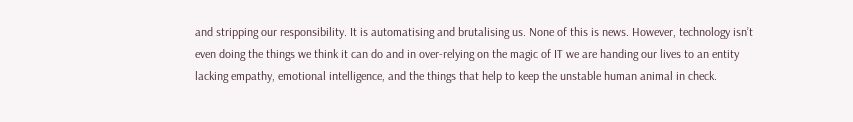and stripping our responsibility. It is automatising and brutalising us. None of this is news. However, technology isn’t even doing the things we think it can do and in over-relying on the magic of IT we are handing our lives to an entity lacking empathy, emotional intelligence, and the things that help to keep the unstable human animal in check.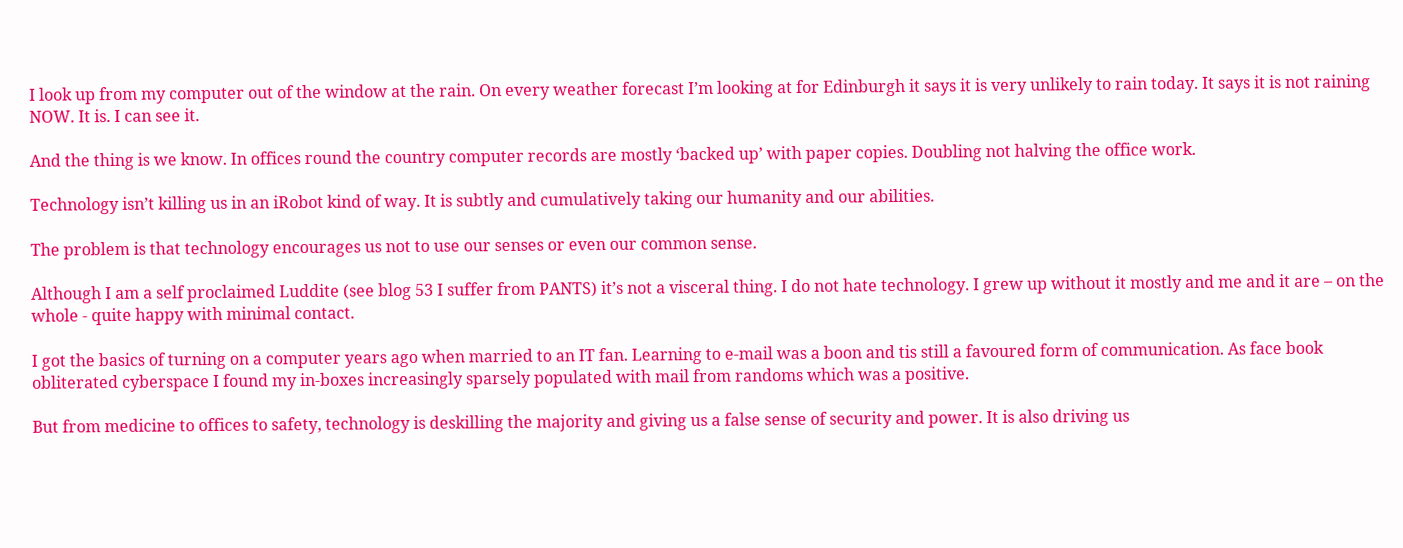I look up from my computer out of the window at the rain. On every weather forecast I’m looking at for Edinburgh it says it is very unlikely to rain today. It says it is not raining NOW. It is. I can see it.

And the thing is we know. In offices round the country computer records are mostly ‘backed up’ with paper copies. Doubling not halving the office work.

Technology isn’t killing us in an iRobot kind of way. It is subtly and cumulatively taking our humanity and our abilities.

The problem is that technology encourages us not to use our senses or even our common sense.

Although I am a self proclaimed Luddite (see blog 53 I suffer from PANTS) it’s not a visceral thing. I do not hate technology. I grew up without it mostly and me and it are – on the whole - quite happy with minimal contact.

I got the basics of turning on a computer years ago when married to an IT fan. Learning to e-mail was a boon and tis still a favoured form of communication. As face book obliterated cyberspace I found my in-boxes increasingly sparsely populated with mail from randoms which was a positive.

But from medicine to offices to safety, technology is deskilling the majority and giving us a false sense of security and power. It is also driving us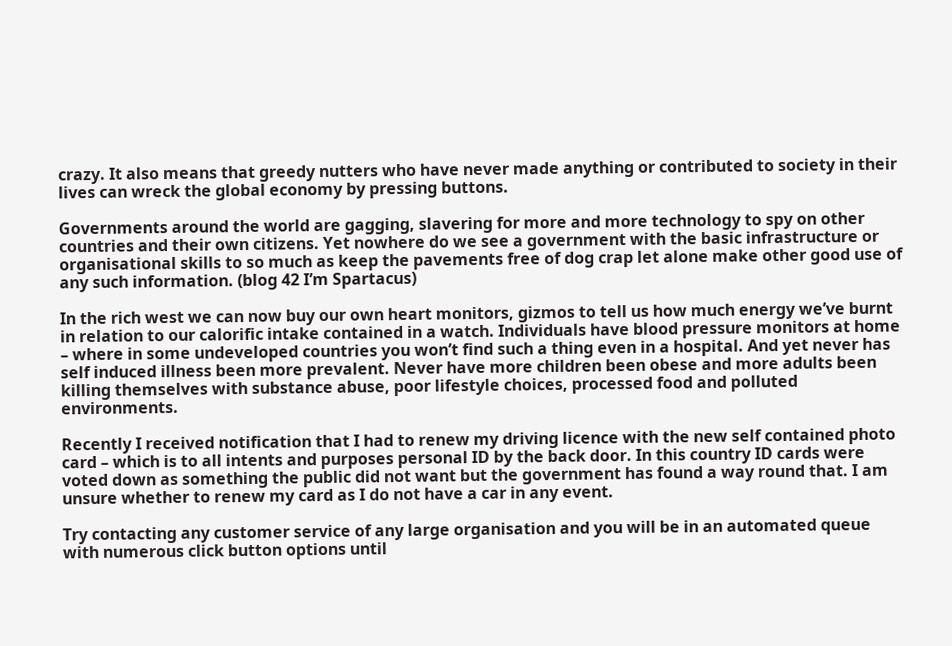crazy. It also means that greedy nutters who have never made anything or contributed to society in their lives can wreck the global economy by pressing buttons.

Governments around the world are gagging, slavering for more and more technology to spy on other countries and their own citizens. Yet nowhere do we see a government with the basic infrastructure or organisational skills to so much as keep the pavements free of dog crap let alone make other good use of any such information. (blog 42 I’m Spartacus)

In the rich west we can now buy our own heart monitors, gizmos to tell us how much energy we’ve burnt in relation to our calorific intake contained in a watch. Individuals have blood pressure monitors at home – where in some undeveloped countries you won’t find such a thing even in a hospital. And yet never has self induced illness been more prevalent. Never have more children been obese and more adults been killing themselves with substance abuse, poor lifestyle choices, processed food and polluted environments.

Recently I received notification that I had to renew my driving licence with the new self contained photo card – which is to all intents and purposes personal ID by the back door. In this country ID cards were voted down as something the public did not want but the government has found a way round that. I am unsure whether to renew my card as I do not have a car in any event.

Try contacting any customer service of any large organisation and you will be in an automated queue with numerous click button options until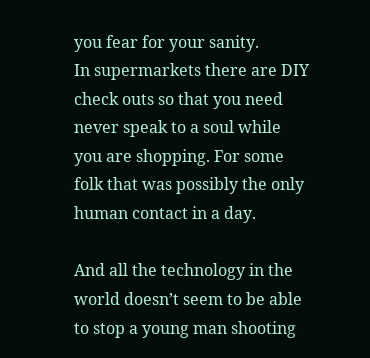you fear for your sanity.
In supermarkets there are DIY check outs so that you need never speak to a soul while you are shopping. For some folk that was possibly the only human contact in a day.

And all the technology in the world doesn’t seem to be able to stop a young man shooting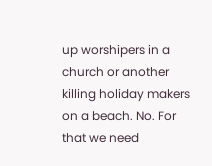up worshipers in a church or another killing holiday makers on a beach. No. For that we need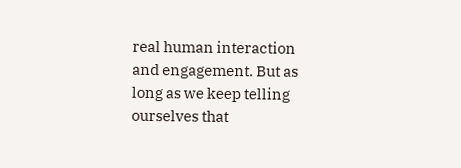real human interaction and engagement. But as long as we keep telling ourselves that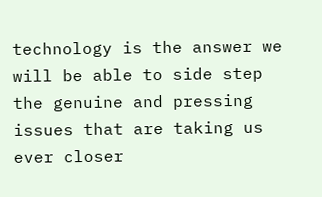technology is the answer we will be able to side step the genuine and pressing issues that are taking us ever closer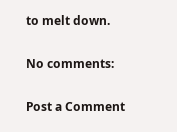to melt down.

No comments:

Post a Comment